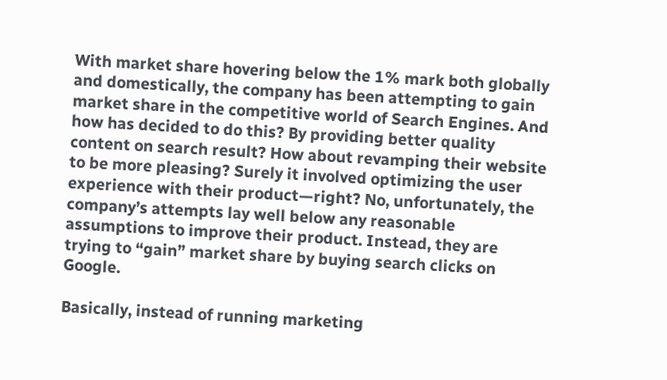With market share hovering below the 1% mark both globally and domestically, the company has been attempting to gain market share in the competitive world of Search Engines. And how has decided to do this? By providing better quality content on search result? How about revamping their website to be more pleasing? Surely it involved optimizing the user experience with their product—right? No, unfortunately, the company’s attempts lay well below any reasonable assumptions to improve their product. Instead, they are trying to “gain” market share by buying search clicks on Google.

Basically, instead of running marketing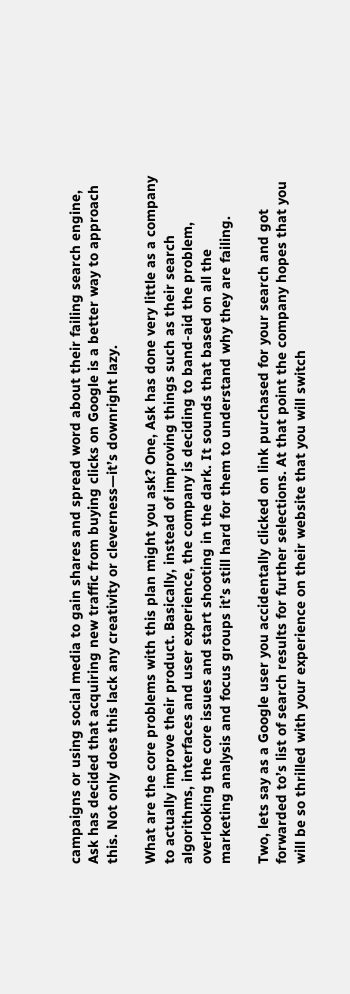campaigns or using social media to gain shares and spread word about their failing search engine, Ask has decided that acquiring new traffic from buying clicks on Google is a better way to approach this. Not only does this lack any creativity or cleverness—it’s downright lazy.

What are the core problems with this plan might you ask? One, Ask has done very little as a company to actually improve their product. Basically, instead of improving things such as their search algorithms, interfaces and user experience, the company is deciding to band-aid the problem, overlooking the core issues and start shooting in the dark. It sounds that based on all the marketing analysis and focus groups it’s still hard for them to understand why they are failing.

Two, lets say as a Google user you accidentally clicked on link purchased for your search and got forwarded to’s list of search results for further selections. At that point the company hopes that you will be so thrilled with your experience on their website that you will switch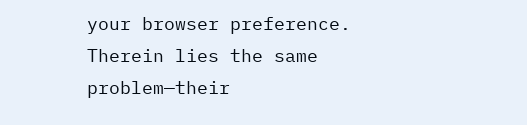your browser preference. Therein lies the same problem—their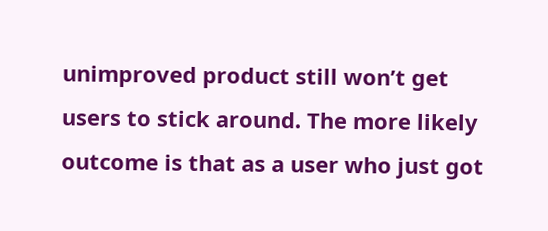unimproved product still won’t get users to stick around. The more likely outcome is that as a user who just got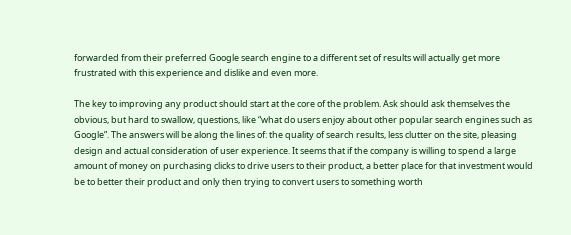forwarded from their preferred Google search engine to a different set of results will actually get more frustrated with this experience and dislike and even more.

The key to improving any product should start at the core of the problem. Ask should ask themselves the obvious, but hard to swallow, questions, like “what do users enjoy about other popular search engines such as Google”. The answers will be along the lines of: the quality of search results, less clutter on the site, pleasing design and actual consideration of user experience. It seems that if the company is willing to spend a large amount of money on purchasing clicks to drive users to their product, a better place for that investment would be to better their product and only then trying to convert users to something worth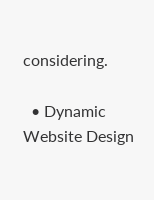considering.

  • Dynamic Website Design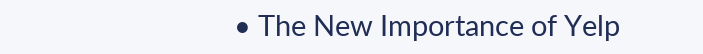• The New Importance of Yelp